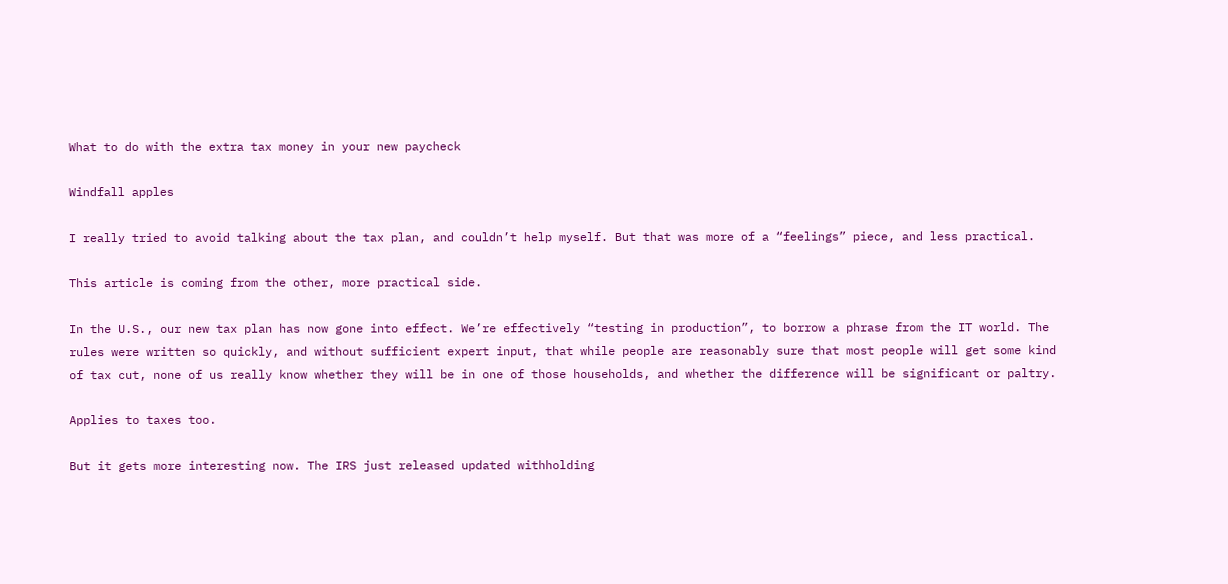What to do with the extra tax money in your new paycheck

Windfall apples

I really tried to avoid talking about the tax plan, and couldn’t help myself. But that was more of a “feelings” piece, and less practical.

This article is coming from the other, more practical side.

In the U.S., our new tax plan has now gone into effect. We’re effectively “testing in production”, to borrow a phrase from the IT world. The rules were written so quickly, and without sufficient expert input, that while people are reasonably sure that most people will get some kind of tax cut, none of us really know whether they will be in one of those households, and whether the difference will be significant or paltry.

Applies to taxes too.

But it gets more interesting now. The IRS just released updated withholding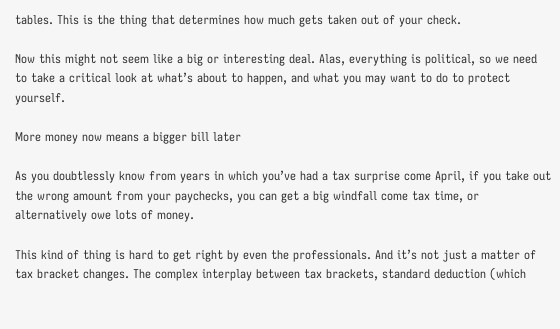tables. This is the thing that determines how much gets taken out of your check.

Now this might not seem like a big or interesting deal. Alas, everything is political, so we need to take a critical look at what’s about to happen, and what you may want to do to protect yourself.

More money now means a bigger bill later

As you doubtlessly know from years in which you’ve had a tax surprise come April, if you take out the wrong amount from your paychecks, you can get a big windfall come tax time, or alternatively owe lots of money.

This kind of thing is hard to get right by even the professionals. And it’s not just a matter of tax bracket changes. The complex interplay between tax brackets, standard deduction (which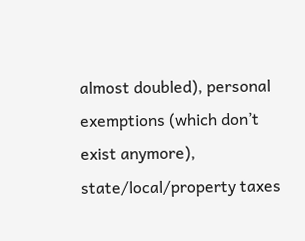almost doubled), personal exemptions (which don’t exist anymore), state/local/property taxes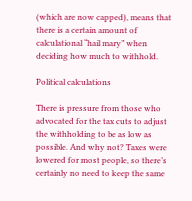(which are now capped), means that there is a certain amount of calculational “hail mary” when deciding how much to withhold.

Political calculations

There is pressure from those who advocated for the tax cuts to adjust the withholding to be as low as possible. And why not? Taxes were lowered for most people, so there’s certainly no need to keep the same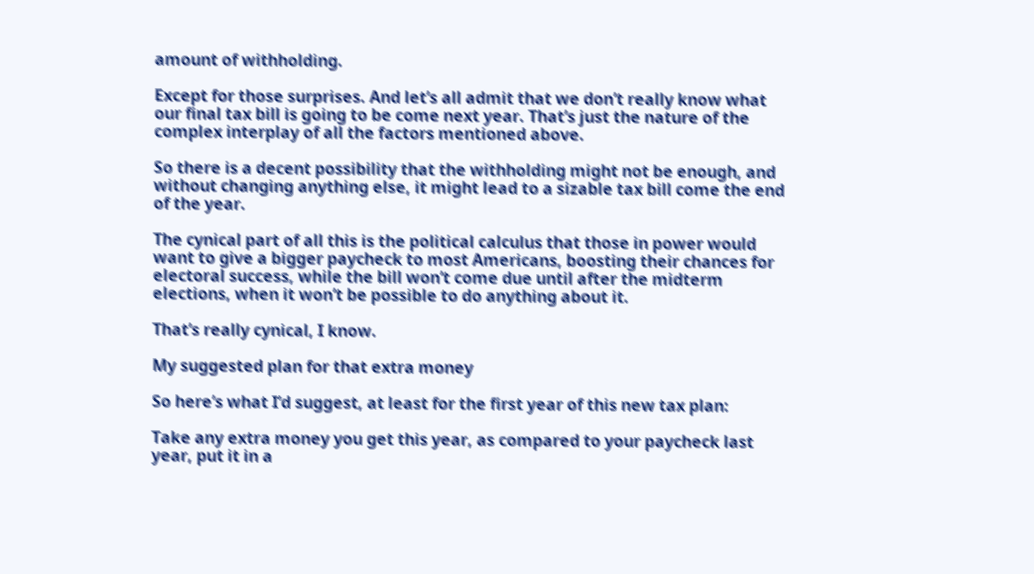amount of withholding.

Except for those surprises. And let’s all admit that we don’t really know what our final tax bill is going to be come next year. That’s just the nature of the complex interplay of all the factors mentioned above.

So there is a decent possibility that the withholding might not be enough, and without changing anything else, it might lead to a sizable tax bill come the end of the year.

The cynical part of all this is the political calculus that those in power would want to give a bigger paycheck to most Americans, boosting their chances for electoral success, while the bill won’t come due until after the midterm elections, when it won’t be possible to do anything about it.

That’s really cynical, I know.

My suggested plan for that extra money

So here’s what I’d suggest, at least for the first year of this new tax plan:

Take any extra money you get this year, as compared to your paycheck last year, put it in a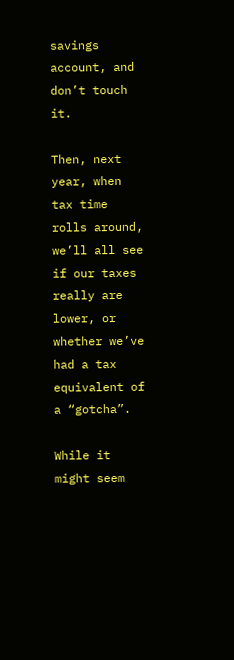savings account, and don’t touch it.

Then, next year, when tax time rolls around, we’ll all see if our taxes really are lower, or whether we’ve had a tax equivalent of a “gotcha”.

While it might seem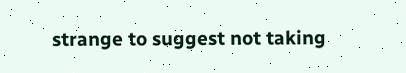strange to suggest not taking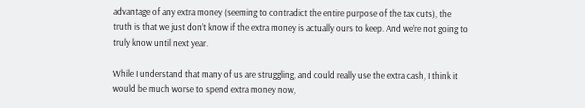advantage of any extra money (seeming to contradict the entire purpose of the tax cuts), the truth is that we just don’t know if the extra money is actually ours to keep. And we’re not going to truly know until next year.

While I understand that many of us are struggling, and could really use the extra cash, I think it would be much worse to spend extra money now,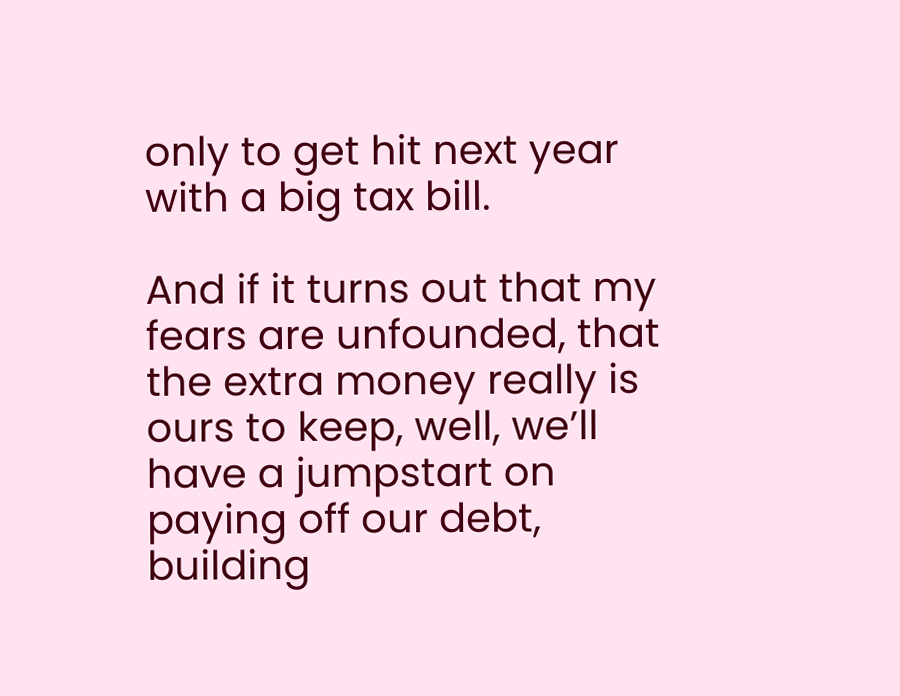only to get hit next year with a big tax bill.

And if it turns out that my fears are unfounded, that the extra money really is ours to keep, well, we’ll have a jumpstart on paying off our debt, building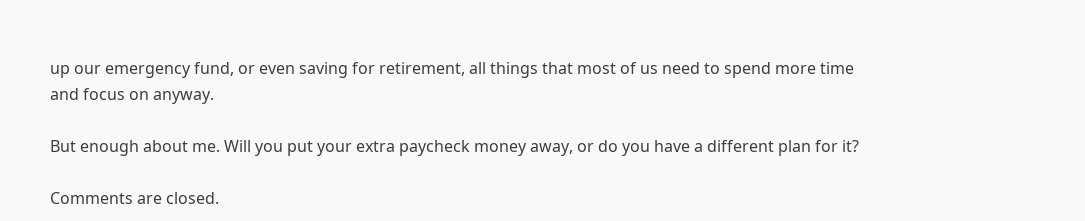up our emergency fund, or even saving for retirement, all things that most of us need to spend more time and focus on anyway.

But enough about me. Will you put your extra paycheck money away, or do you have a different plan for it?

Comments are closed.